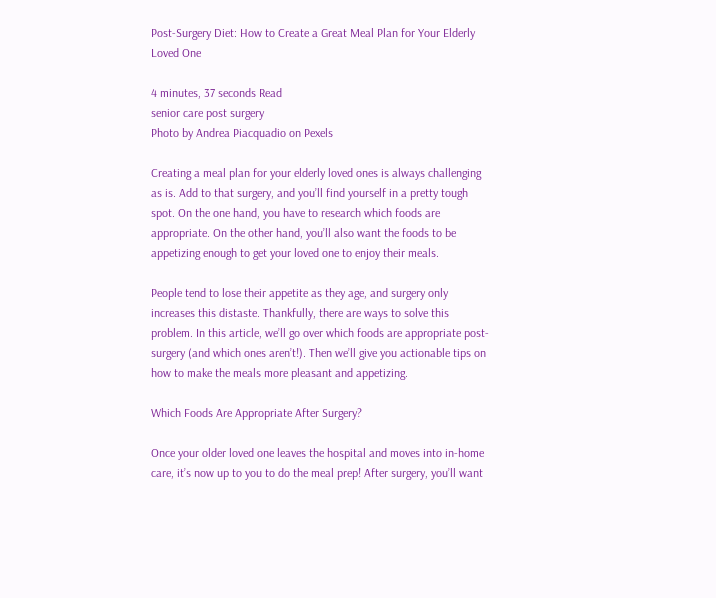Post-Surgery Diet: How to Create a Great Meal Plan for Your Elderly Loved One

4 minutes, 37 seconds Read
senior care post surgery
Photo by Andrea Piacquadio on Pexels

Creating a meal plan for your elderly loved ones is always challenging as is. Add to that surgery, and you’ll find yourself in a pretty tough spot. On the one hand, you have to research which foods are appropriate. On the other hand, you’ll also want the foods to be appetizing enough to get your loved one to enjoy their meals.

People tend to lose their appetite as they age, and surgery only increases this distaste. Thankfully, there are ways to solve this problem. In this article, we’ll go over which foods are appropriate post-surgery (and which ones aren’t!). Then we’ll give you actionable tips on how to make the meals more pleasant and appetizing.

Which Foods Are Appropriate After Surgery?

Once your older loved one leaves the hospital and moves into in-home care, it’s now up to you to do the meal prep! After surgery, you’ll want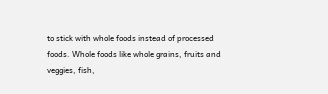to stick with whole foods instead of processed foods. Whole foods like whole grains, fruits and veggies, fish,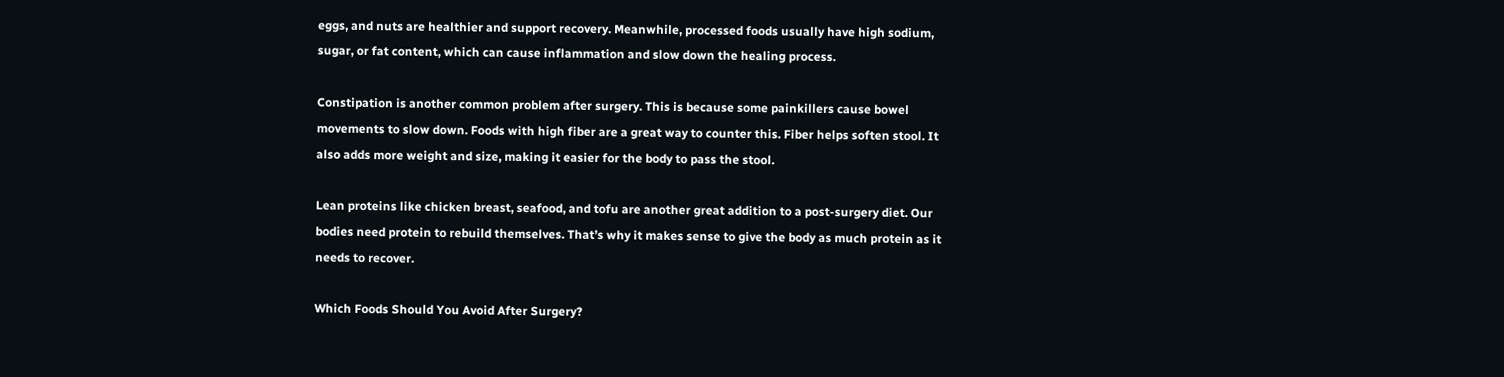eggs, and nuts are healthier and support recovery. Meanwhile, processed foods usually have high sodium, sugar, or fat content, which can cause inflammation and slow down the healing process.

Constipation is another common problem after surgery. This is because some painkillers cause bowel movements to slow down. Foods with high fiber are a great way to counter this. Fiber helps soften stool. It also adds more weight and size, making it easier for the body to pass the stool.

Lean proteins like chicken breast, seafood, and tofu are another great addition to a post-surgery diet. Our bodies need protein to rebuild themselves. That’s why it makes sense to give the body as much protein as it needs to recover.

Which Foods Should You Avoid After Surgery?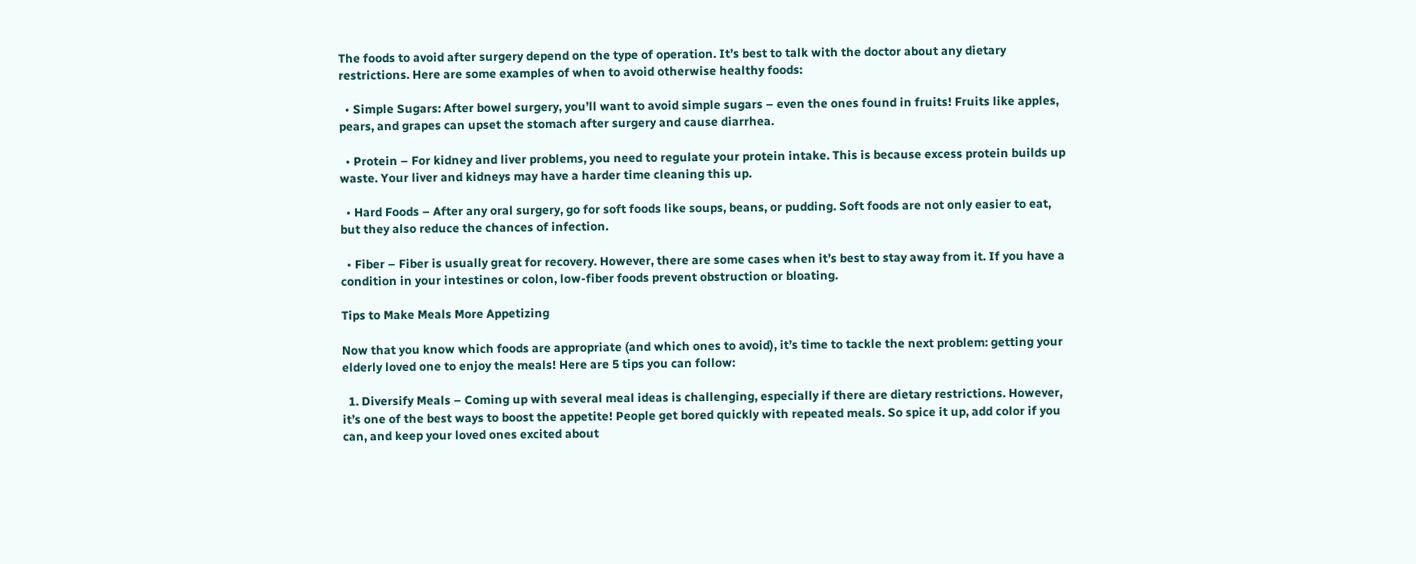The foods to avoid after surgery depend on the type of operation. It’s best to talk with the doctor about any dietary restrictions. Here are some examples of when to avoid otherwise healthy foods:

  • Simple Sugars: After bowel surgery, you’ll want to avoid simple sugars – even the ones found in fruits! Fruits like apples, pears, and grapes can upset the stomach after surgery and cause diarrhea.

  • Protein – For kidney and liver problems, you need to regulate your protein intake. This is because excess protein builds up waste. Your liver and kidneys may have a harder time cleaning this up.

  • Hard Foods – After any oral surgery, go for soft foods like soups, beans, or pudding. Soft foods are not only easier to eat, but they also reduce the chances of infection.

  • Fiber – Fiber is usually great for recovery. However, there are some cases when it’s best to stay away from it. If you have a condition in your intestines or colon, low-fiber foods prevent obstruction or bloating.

Tips to Make Meals More Appetizing

Now that you know which foods are appropriate (and which ones to avoid), it’s time to tackle the next problem: getting your elderly loved one to enjoy the meals! Here are 5 tips you can follow:

  1. Diversify Meals – Coming up with several meal ideas is challenging, especially if there are dietary restrictions. However, it’s one of the best ways to boost the appetite! People get bored quickly with repeated meals. So spice it up, add color if you can, and keep your loved ones excited about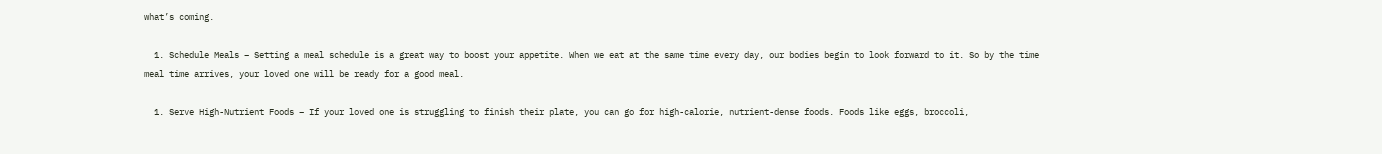what’s coming.

  1. Schedule Meals – Setting a meal schedule is a great way to boost your appetite. When we eat at the same time every day, our bodies begin to look forward to it. So by the time meal time arrives, your loved one will be ready for a good meal.

  1. Serve High-Nutrient Foods – If your loved one is struggling to finish their plate, you can go for high-calorie, nutrient-dense foods. Foods like eggs, broccoli,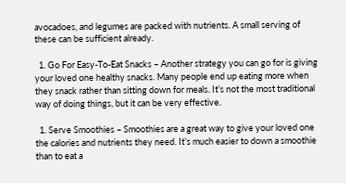avocadoes, and legumes are packed with nutrients. A small serving of these can be sufficient already.

  1. Go For Easy-To-Eat Snacks – Another strategy you can go for is giving your loved one healthy snacks. Many people end up eating more when they snack rather than sitting down for meals. It’s not the most traditional way of doing things, but it can be very effective.

  1. Serve Smoothies – Smoothies are a great way to give your loved one the calories and nutrients they need. It’s much easier to down a smoothie than to eat a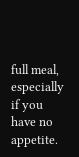full meal, especially if you have no appetite.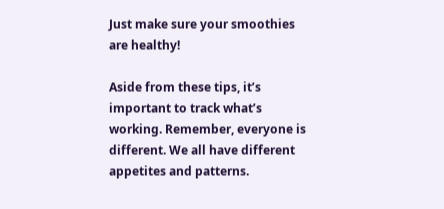Just make sure your smoothies are healthy!

Aside from these tips, it’s important to track what’s working. Remember, everyone is different. We all have different appetites and patterns.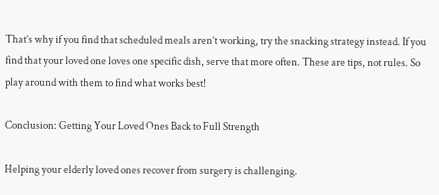That’s why if you find that scheduled meals aren’t working, try the snacking strategy instead. If you find that your loved one loves one specific dish, serve that more often. These are tips, not rules. So play around with them to find what works best!

Conclusion: Getting Your Loved Ones Back to Full Strength

Helping your elderly loved ones recover from surgery is challenging.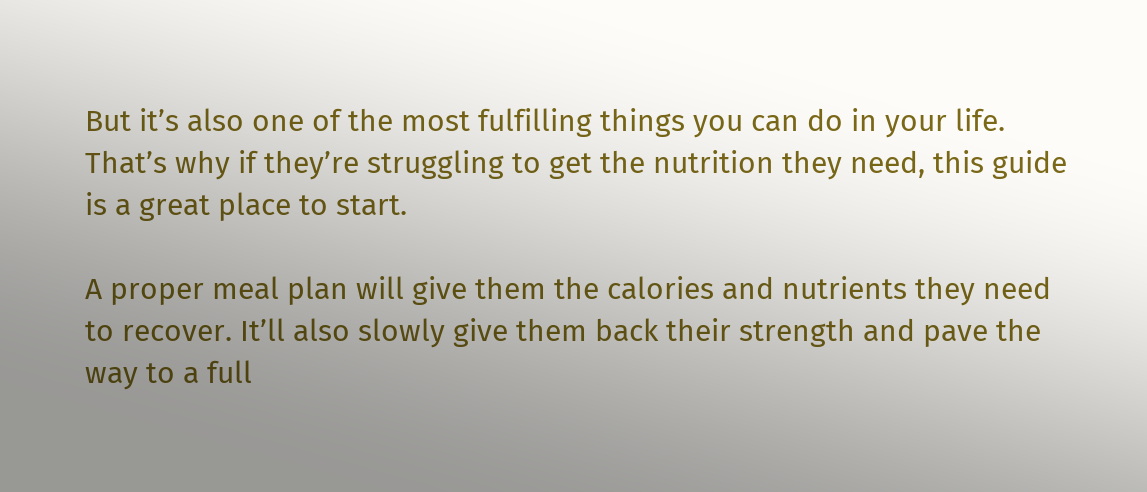But it’s also one of the most fulfilling things you can do in your life. That’s why if they’re struggling to get the nutrition they need, this guide is a great place to start.

A proper meal plan will give them the calories and nutrients they need to recover. It’ll also slowly give them back their strength and pave the way to a full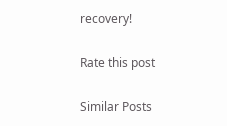recovery!

Rate this post

Similar Posts